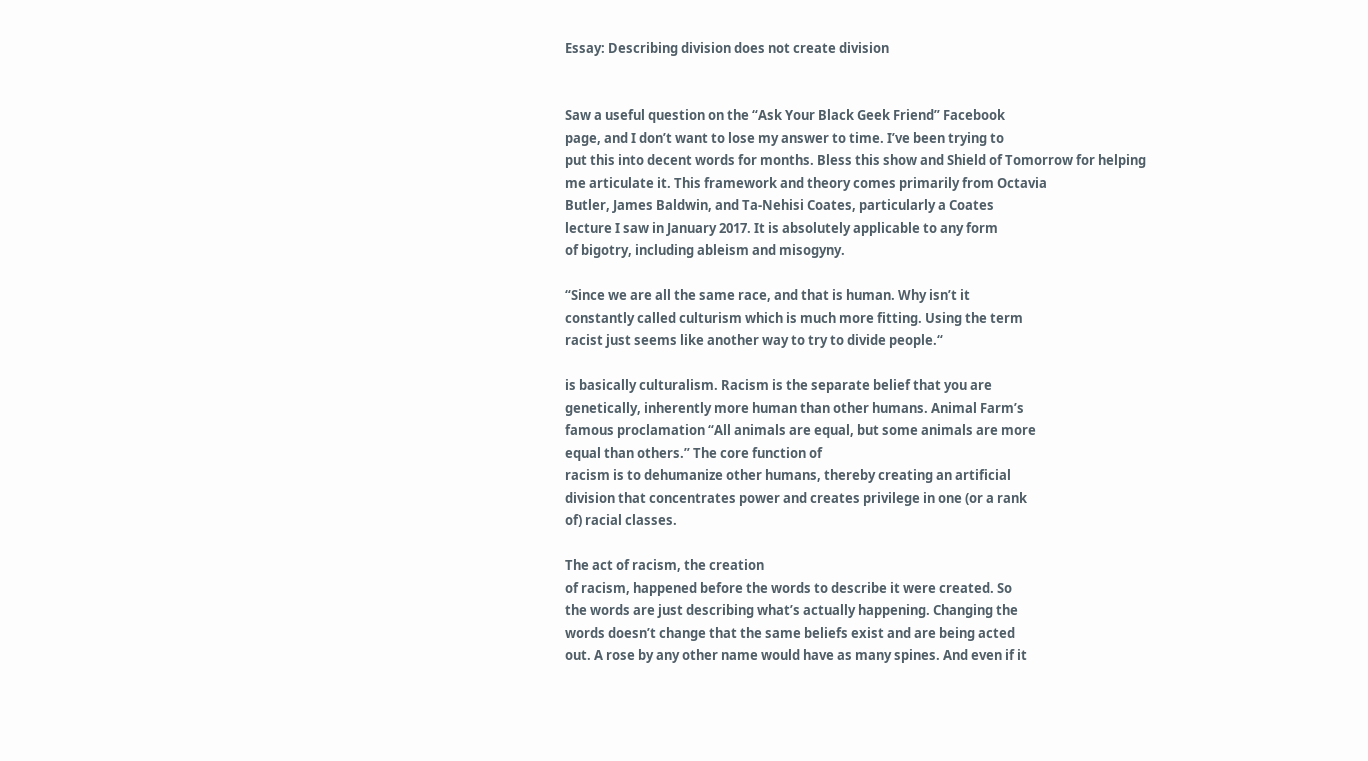Essay: Describing division does not create division


Saw a useful question on the “Ask Your Black Geek Friend” Facebook
page, and I don’t want to lose my answer to time. I’ve been trying to
put this into decent words for months. Bless this show and Shield of Tomorrow for helping
me articulate it. This framework and theory comes primarily from Octavia
Butler, James Baldwin, and Ta-Nehisi Coates, particularly a Coates
lecture I saw in January 2017. It is absolutely applicable to any form
of bigotry, including ableism and misogyny.

“Since we are all the same race, and that is human. Why isn’t it
constantly called culturism which is much more fitting. Using the term
racist just seems like another way to try to divide people.“

is basically culturalism. Racism is the separate belief that you are
genetically, inherently more human than other humans. Animal Farm’s
famous proclamation “All animals are equal, but some animals are more
equal than others.” The core function of
racism is to dehumanize other humans, thereby creating an artificial
division that concentrates power and creates privilege in one (or a rank
of) racial classes.

The act of racism, the creation
of racism, happened before the words to describe it were created. So
the words are just describing what’s actually happening. Changing the
words doesn’t change that the same beliefs exist and are being acted
out. A rose by any other name would have as many spines. And even if it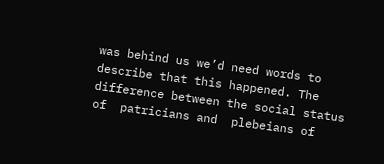was behind us we’d need words to describe that this happened. The
difference between the social status of  patricians and  plebeians of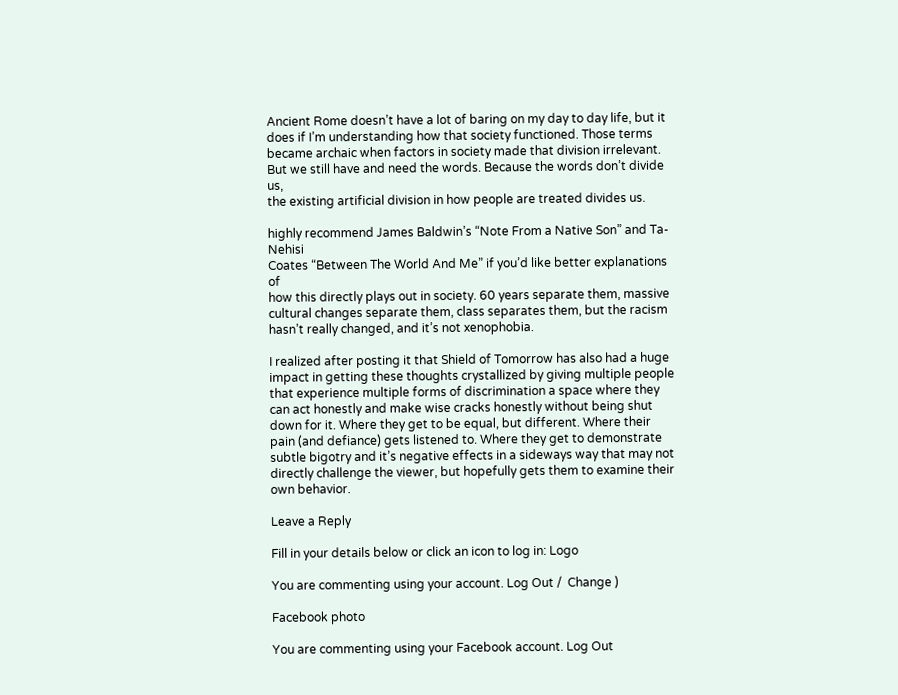Ancient Rome doesn’t have a lot of baring on my day to day life, but it
does if I’m understanding how that society functioned. Those terms
became archaic when factors in society made that division irrelevant.
But we still have and need the words. Because the words don’t divide us,
the existing artificial division in how people are treated divides us.

highly recommend James Baldwin’s “Note From a Native Son” and Ta-Nehisi
Coates “Between The World And Me” if you’d like better explanations of
how this directly plays out in society. 60 years separate them, massive
cultural changes separate them, class separates them, but the racism
hasn’t really changed, and it’s not xenophobia.

I realized after posting it that Shield of Tomorrow has also had a huge impact in getting these thoughts crystallized by giving multiple people that experience multiple forms of discrimination a space where they can act honestly and make wise cracks honestly without being shut down for it. Where they get to be equal, but different. Where their pain (and defiance) gets listened to. Where they get to demonstrate subtle bigotry and it’s negative effects in a sideways way that may not directly challenge the viewer, but hopefully gets them to examine their own behavior.

Leave a Reply

Fill in your details below or click an icon to log in: Logo

You are commenting using your account. Log Out /  Change )

Facebook photo

You are commenting using your Facebook account. Log Out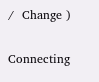/  Change )

Connecting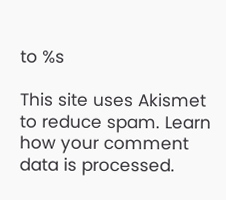to %s

This site uses Akismet to reduce spam. Learn how your comment data is processed.